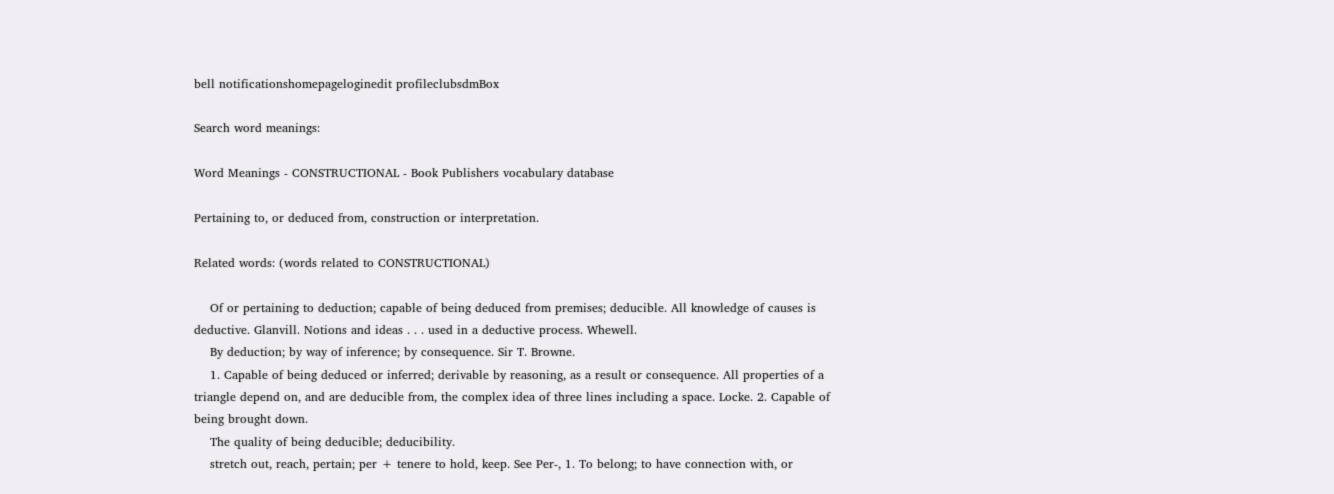bell notificationshomepageloginedit profileclubsdmBox

Search word meanings:

Word Meanings - CONSTRUCTIONAL - Book Publishers vocabulary database

Pertaining to, or deduced from, construction or interpretation.

Related words: (words related to CONSTRUCTIONAL)

    Of or pertaining to deduction; capable of being deduced from premises; deducible. All knowledge of causes is deductive. Glanvill. Notions and ideas . . . used in a deductive process. Whewell.
    By deduction; by way of inference; by consequence. Sir T. Browne.
    1. Capable of being deduced or inferred; derivable by reasoning, as a result or consequence. All properties of a triangle depend on, and are deducible from, the complex idea of three lines including a space. Locke. 2. Capable of being brought down.
    The quality of being deducible; deducibility.
    stretch out, reach, pertain; per + tenere to hold, keep. See Per-, 1. To belong; to have connection with, or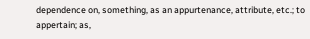dependence on, something, as an appurtenance, attribute, etc.; to appertain; as,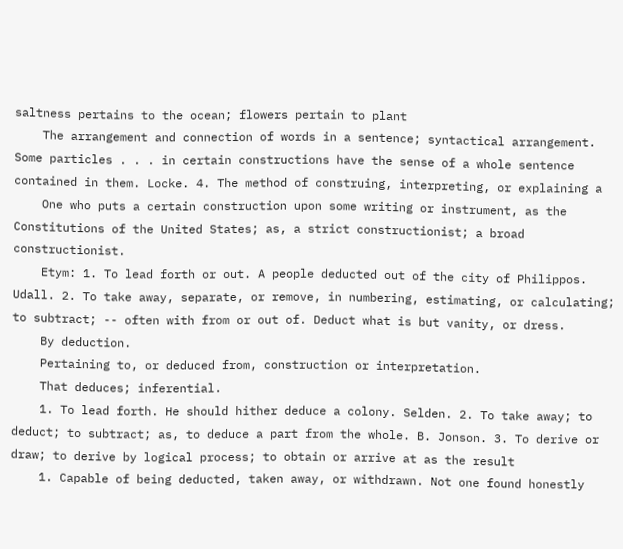saltness pertains to the ocean; flowers pertain to plant
    The arrangement and connection of words in a sentence; syntactical arrangement. Some particles . . . in certain constructions have the sense of a whole sentence contained in them. Locke. 4. The method of construing, interpreting, or explaining a
    One who puts a certain construction upon some writing or instrument, as the Constitutions of the United States; as, a strict constructionist; a broad constructionist.
    Etym: 1. To lead forth or out. A people deducted out of the city of Philippos. Udall. 2. To take away, separate, or remove, in numbering, estimating, or calculating; to subtract; -- often with from or out of. Deduct what is but vanity, or dress.
    By deduction.
    Pertaining to, or deduced from, construction or interpretation.
    That deduces; inferential.
    1. To lead forth. He should hither deduce a colony. Selden. 2. To take away; to deduct; to subtract; as, to deduce a part from the whole. B. Jonson. 3. To derive or draw; to derive by logical process; to obtain or arrive at as the result
    1. Capable of being deducted, taken away, or withdrawn. Not one found honestly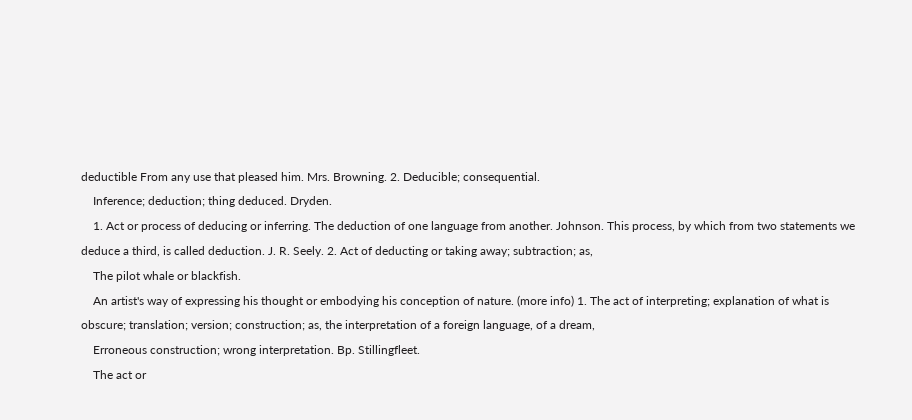deductible From any use that pleased him. Mrs. Browning. 2. Deducible; consequential.
    Inference; deduction; thing deduced. Dryden.
    1. Act or process of deducing or inferring. The deduction of one language from another. Johnson. This process, by which from two statements we deduce a third, is called deduction. J. R. Seely. 2. Act of deducting or taking away; subtraction; as,
    The pilot whale or blackfish.
    An artist's way of expressing his thought or embodying his conception of nature. (more info) 1. The act of interpreting; explanation of what is obscure; translation; version; construction; as, the interpretation of a foreign language, of a dream,
    Erroneous construction; wrong interpretation. Bp. Stillingfleet.
    The act or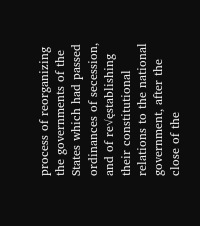process of reorganizing the governments of the States which had passed ordinances of secession, and of re√ęstablishing their constitutional relations to the national government, after the close of the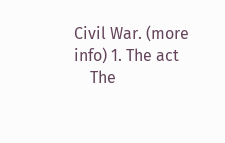Civil War. (more info) 1. The act
    The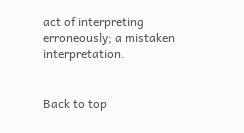act of interpreting erroneously; a mistaken interpretation.


Back to top